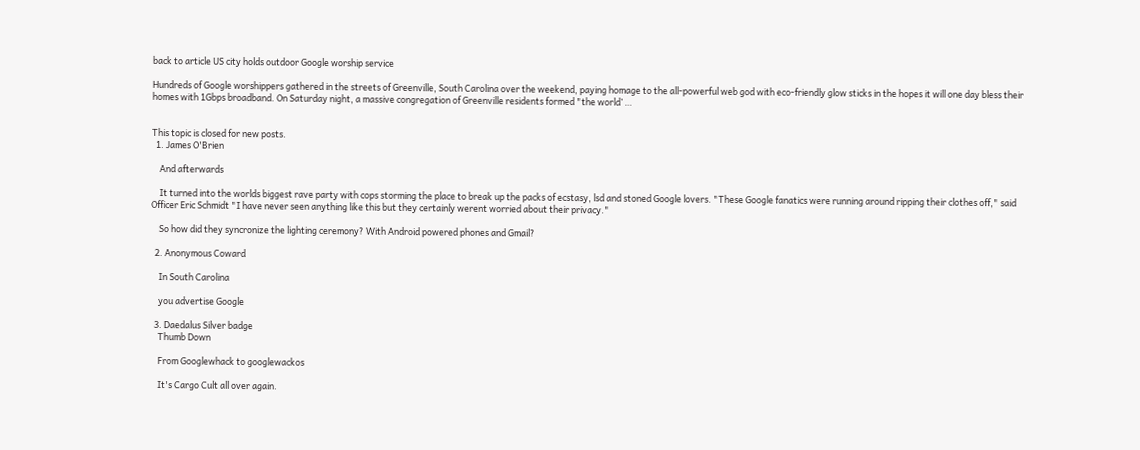back to article US city holds outdoor Google worship service

Hundreds of Google worshippers gathered in the streets of Greenville, South Carolina over the weekend, paying homage to the all-powerful web god with eco-friendly glow sticks in the hopes it will one day bless their homes with 1Gbps broadband. On Saturday night, a massive congregation of Greenville residents formed "the world’ …


This topic is closed for new posts.
  1. James O'Brien

    And afterwards

    It turned into the worlds biggest rave party with cops storming the place to break up the packs of ecstasy, lsd and stoned Google lovers. "These Google fanatics were running around ripping their clothes off," said Officer Eric Schmidt "I have never seen anything like this but they certainly werent worried about their privacy."

    So how did they syncronize the lighting ceremony? With Android powered phones and Gmail?

  2. Anonymous Coward

    In South Carolina

    you advertise Google

  3. Daedalus Silver badge
    Thumb Down

    From Googlewhack to googlewackos

    It's Cargo Cult all over again.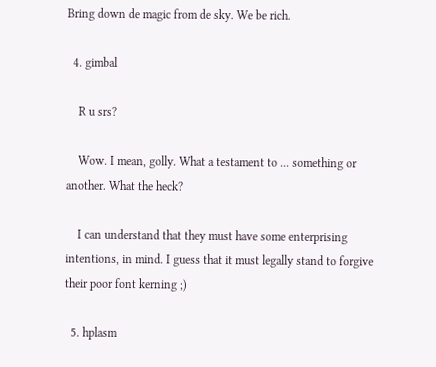Bring down de magic from de sky. We be rich.

  4. gimbal

    R u srs?

    Wow. I mean, golly. What a testament to ... something or another. What the heck?

    I can understand that they must have some enterprising intentions, in mind. I guess that it must legally stand to forgive their poor font kerning ;)

  5. hplasm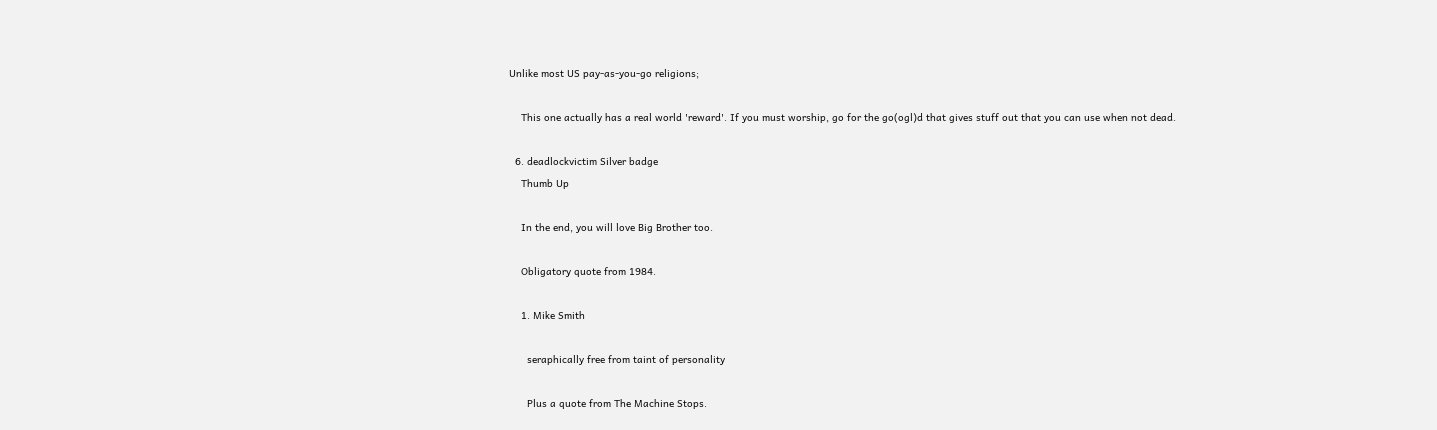Unlike most US pay-as-you-go religions;

    This one actually has a real world 'reward'. If you must worship, go for the go(ogl)d that gives stuff out that you can use when not dead.

  6. deadlockvictim Silver badge
    Thumb Up

    In the end, you will love Big Brother too.

    Obligatory quote from 1984.

    1. Mike Smith

      seraphically free from taint of personality

      Plus a quote from The Machine Stops.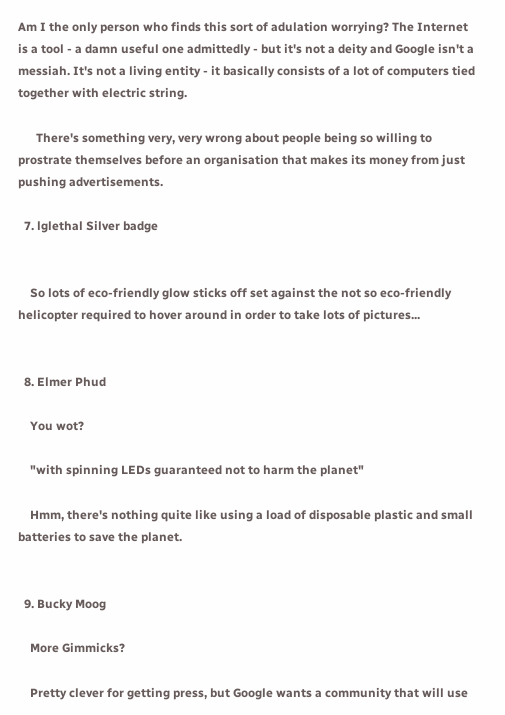Am I the only person who finds this sort of adulation worrying? The Internet is a tool - a damn useful one admittedly - but it's not a deity and Google isn't a messiah. It's not a living entity - it basically consists of a lot of computers tied together with electric string.

      There's something very, very wrong about people being so willing to prostrate themselves before an organisation that makes its money from just pushing advertisements.

  7. lglethal Silver badge


    So lots of eco-friendly glow sticks off set against the not so eco-friendly helicopter required to hover around in order to take lots of pictures...


  8. Elmer Phud

    You wot?

    "with spinning LEDs guaranteed not to harm the planet"

    Hmm, there's nothing quite like using a load of disposable plastic and small batteries to save the planet.


  9. Bucky Moog

    More Gimmicks?

    Pretty clever for getting press, but Google wants a community that will use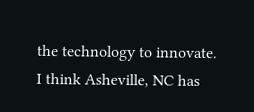the technology to innovate. I think Asheville, NC has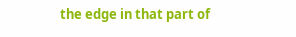the edge in that part of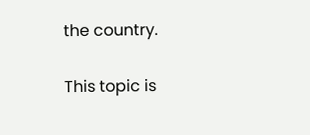the country.

This topic is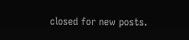closed for new posts.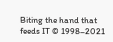Biting the hand that feeds IT © 1998–2021